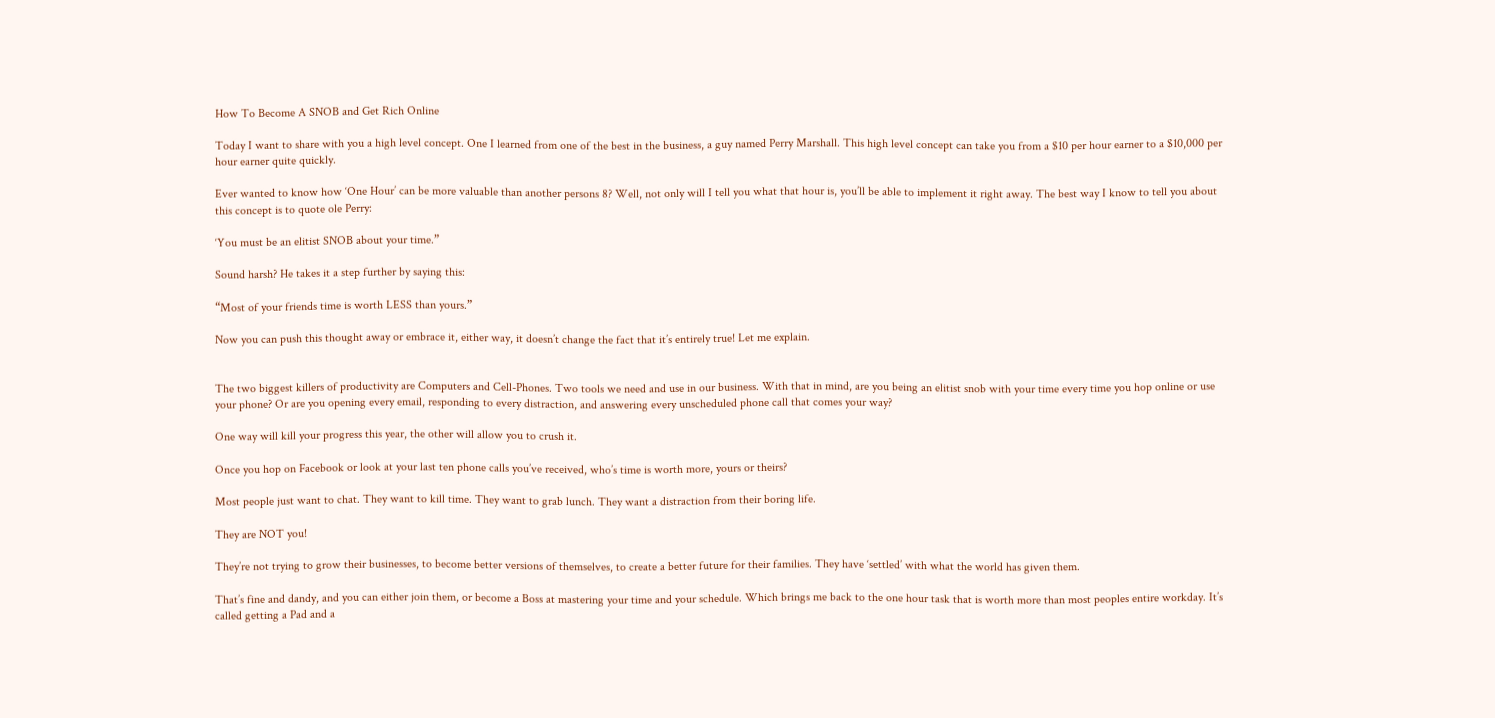How To Become A SNOB and Get Rich Online

Today I want to share with you a high level concept. One I learned from one of the best in the business, a guy named Perry Marshall. This high level concept can take you from a $10 per hour earner to a $10,000 per hour earner quite quickly.

Ever wanted to know how ‘One Hour’ can be more valuable than another persons 8? Well, not only will I tell you what that hour is, you’ll be able to implement it right away. The best way I know to tell you about this concept is to quote ole Perry:

‘You must be an elitist SNOB about your time.”

Sound harsh? He takes it a step further by saying this:

“Most of your friends time is worth LESS than yours.”

Now you can push this thought away or embrace it, either way, it doesn’t change the fact that it’s entirely true! Let me explain.


The two biggest killers of productivity are Computers and Cell-Phones. Two tools we need and use in our business. With that in mind, are you being an elitist snob with your time every time you hop online or use your phone? Or are you opening every email, responding to every distraction, and answering every unscheduled phone call that comes your way?

One way will kill your progress this year, the other will allow you to crush it.

Once you hop on Facebook or look at your last ten phone calls you’ve received, who’s time is worth more, yours or theirs?

Most people just want to chat. They want to kill time. They want to grab lunch. They want a distraction from their boring life.

They are NOT you!

They’re not trying to grow their businesses, to become better versions of themselves, to create a better future for their families. They have ‘settled’ with what the world has given them.

That’s fine and dandy, and you can either join them, or become a Boss at mastering your time and your schedule. Which brings me back to the one hour task that is worth more than most peoples entire workday. It’s called getting a Pad and a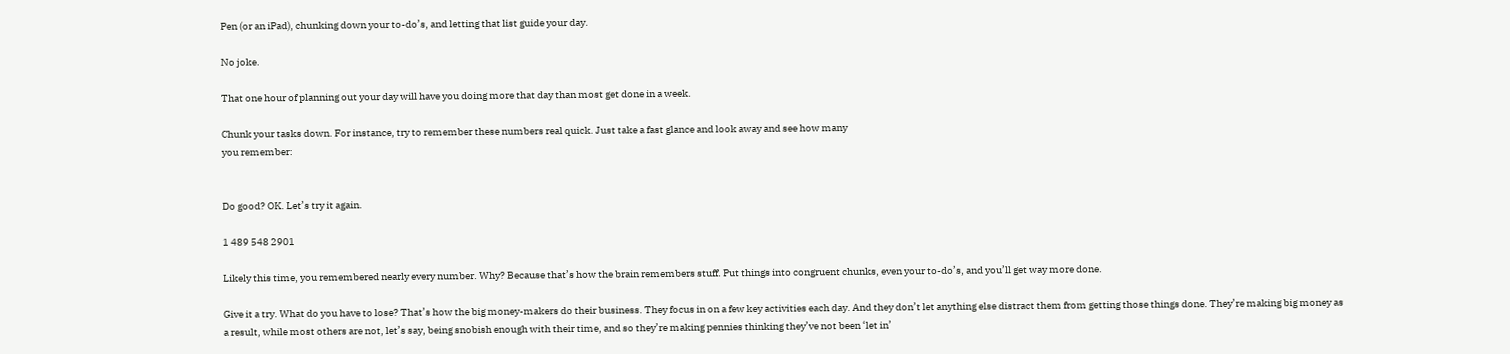Pen (or an iPad), chunking down your to-do’s, and letting that list guide your day.

No joke.

That one hour of planning out your day will have you doing more that day than most get done in a week.

Chunk your tasks down. For instance, try to remember these numbers real quick. Just take a fast glance and look away and see how many
you remember:


Do good? OK. Let’s try it again.

1 489 548 2901

Likely this time, you remembered nearly every number. Why? Because that’s how the brain remembers stuff. Put things into congruent chunks, even your to-do’s, and you’ll get way more done.

Give it a try. What do you have to lose? That’s how the big money-makers do their business. They focus in on a few key activities each day. And they don’t let anything else distract them from getting those things done. They’re making big money as a result, while most others are not, let’s say, being snobish enough with their time, and so they’re making pennies thinking they’ve not been ‘let in’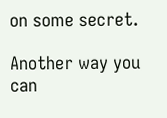on some secret.

Another way you can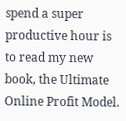spend a super productive hour is to read my new book, the Ultimate Online Profit Model.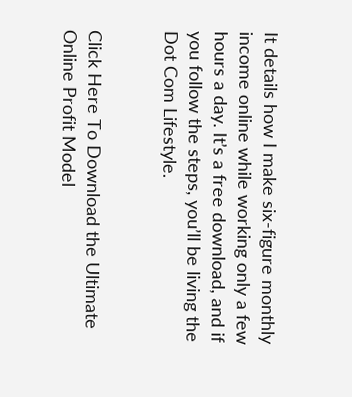It details how I make six-figure monthly income online while working only a few hours a day. It’s a free download, and if you follow the steps, you’ll be living the Dot Com Lifestyle.


Click Here To Download the Ultimate Online Profit Model